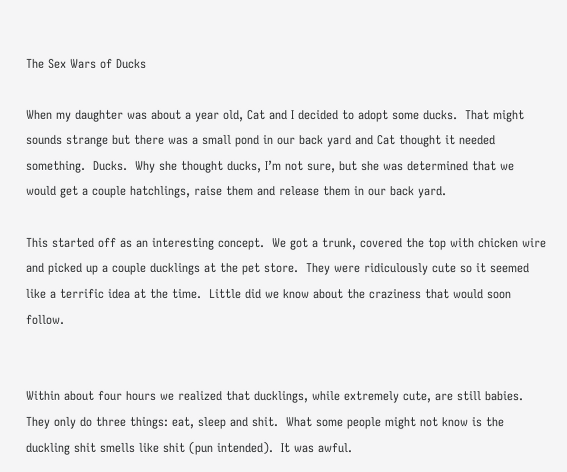The Sex Wars of Ducks

When my daughter was about a year old, Cat and I decided to adopt some ducks.  That might sounds strange but there was a small pond in our back yard and Cat thought it needed something.  Ducks.  Why she thought ducks, I’m not sure, but she was determined that we would get a couple hatchlings, raise them and release them in our back yard.

This started off as an interesting concept.  We got a trunk, covered the top with chicken wire and picked up a couple ducklings at the pet store.  They were ridiculously cute so it seemed like a terrific idea at the time.  Little did we know about the craziness that would soon follow.


Within about four hours we realized that ducklings, while extremely cute, are still babies.  They only do three things: eat, sleep and shit.  What some people might not know is the duckling shit smells like shit (pun intended).  It was awful.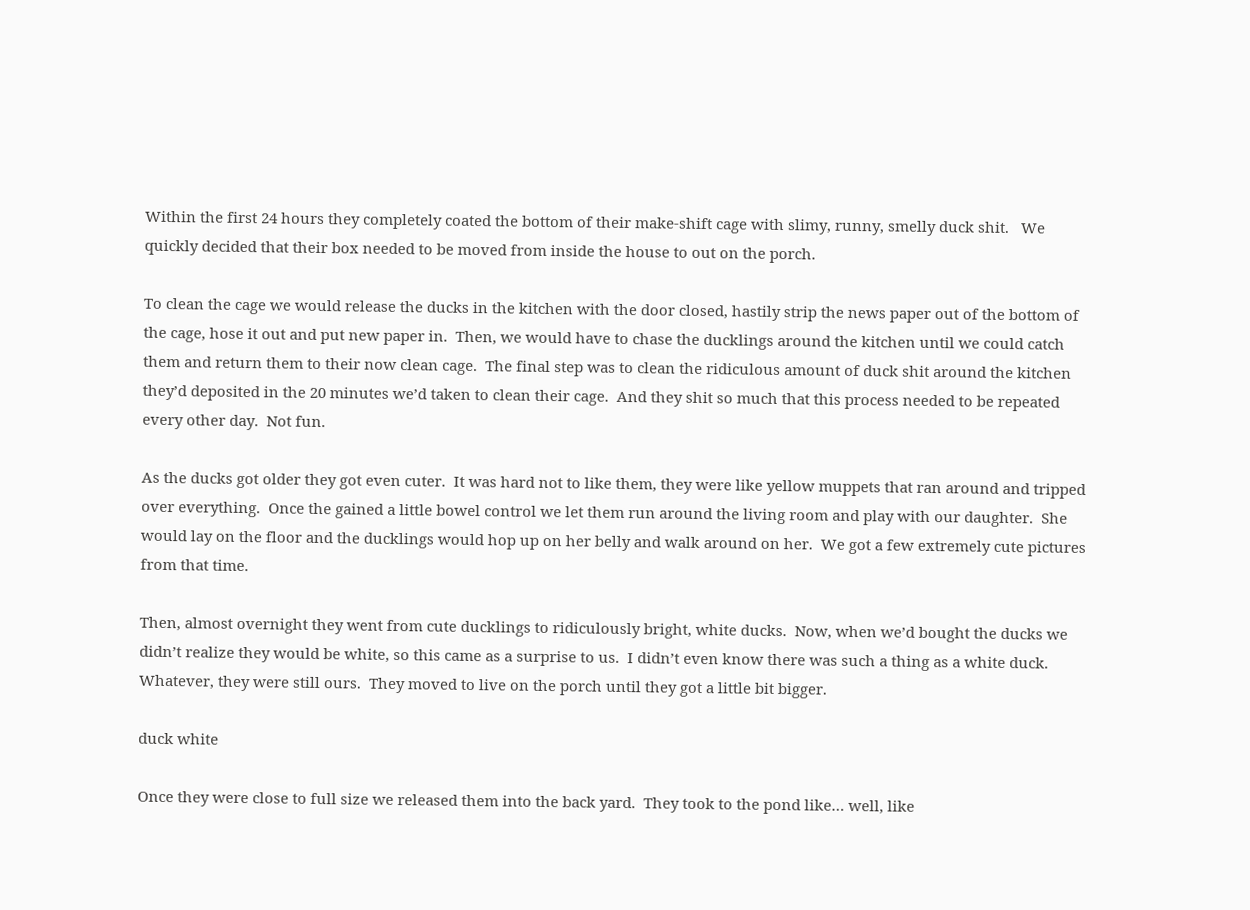Within the first 24 hours they completely coated the bottom of their make-shift cage with slimy, runny, smelly duck shit.   We quickly decided that their box needed to be moved from inside the house to out on the porch.

To clean the cage we would release the ducks in the kitchen with the door closed, hastily strip the news paper out of the bottom of the cage, hose it out and put new paper in.  Then, we would have to chase the ducklings around the kitchen until we could catch them and return them to their now clean cage.  The final step was to clean the ridiculous amount of duck shit around the kitchen they’d deposited in the 20 minutes we’d taken to clean their cage.  And they shit so much that this process needed to be repeated every other day.  Not fun.

As the ducks got older they got even cuter.  It was hard not to like them, they were like yellow muppets that ran around and tripped over everything.  Once the gained a little bowel control we let them run around the living room and play with our daughter.  She would lay on the floor and the ducklings would hop up on her belly and walk around on her.  We got a few extremely cute pictures from that time.

Then, almost overnight they went from cute ducklings to ridiculously bright, white ducks.  Now, when we’d bought the ducks we didn’t realize they would be white, so this came as a surprise to us.  I didn’t even know there was such a thing as a white duck.  Whatever, they were still ours.  They moved to live on the porch until they got a little bit bigger.

duck white

Once they were close to full size we released them into the back yard.  They took to the pond like… well, like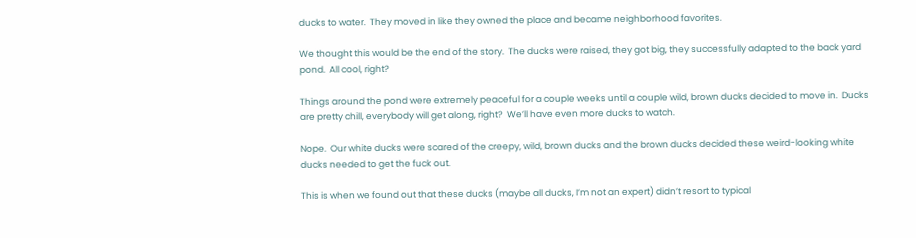ducks to water.  They moved in like they owned the place and became neighborhood favorites.

We thought this would be the end of the story.  The ducks were raised, they got big, they successfully adapted to the back yard pond.  All cool, right?

Things around the pond were extremely peaceful for a couple weeks until a couple wild, brown ducks decided to move in.  Ducks are pretty chill, everybody will get along, right?  We’ll have even more ducks to watch.

Nope.  Our white ducks were scared of the creepy, wild, brown ducks and the brown ducks decided these weird-looking white ducks needed to get the fuck out.

This is when we found out that these ducks (maybe all ducks, I’m not an expert) didn’t resort to typical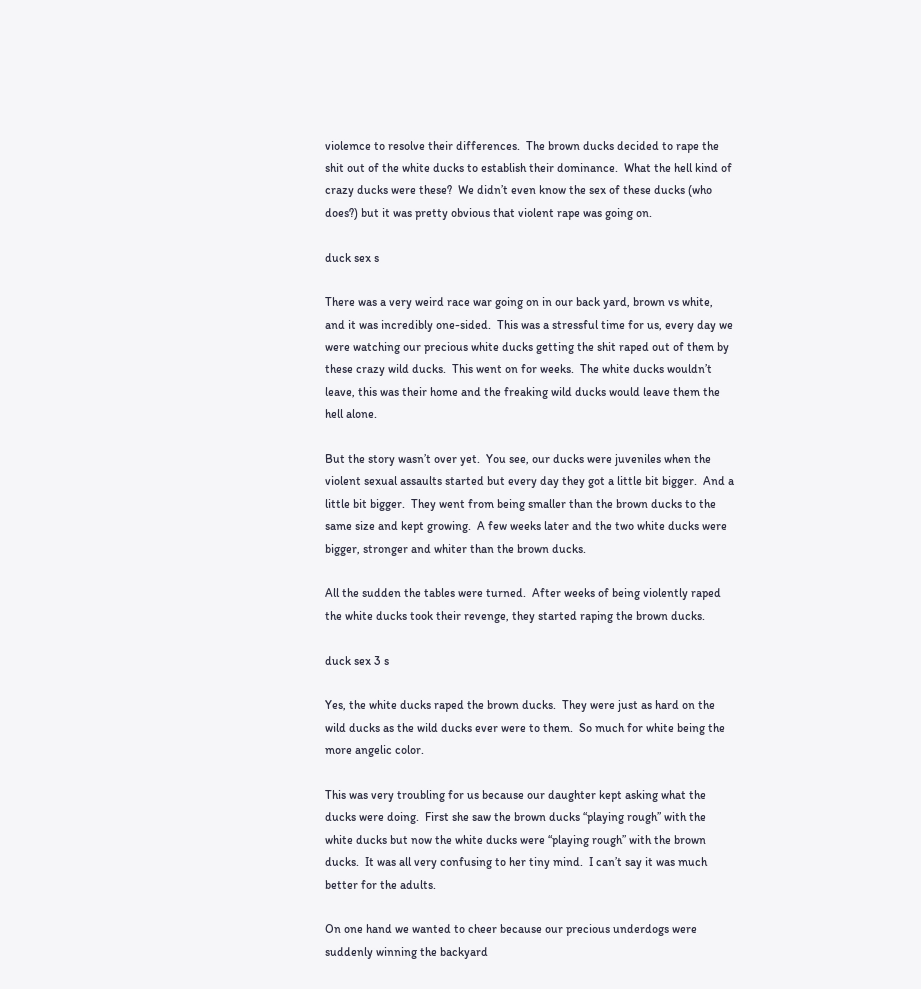violemce to resolve their differences.  The brown ducks decided to rape the shit out of the white ducks to establish their dominance.  What the hell kind of crazy ducks were these?  We didn’t even know the sex of these ducks (who does?) but it was pretty obvious that violent rape was going on.

duck sex s

There was a very weird race war going on in our back yard, brown vs white, and it was incredibly one-sided.  This was a stressful time for us, every day we were watching our precious white ducks getting the shit raped out of them by these crazy wild ducks.  This went on for weeks.  The white ducks wouldn’t leave, this was their home and the freaking wild ducks would leave them the hell alone.

But the story wasn’t over yet.  You see, our ducks were juveniles when the violent sexual assaults started but every day they got a little bit bigger.  And a little bit bigger.  They went from being smaller than the brown ducks to the same size and kept growing.  A few weeks later and the two white ducks were bigger, stronger and whiter than the brown ducks.

All the sudden the tables were turned.  After weeks of being violently raped the white ducks took their revenge, they started raping the brown ducks.

duck sex 3 s

Yes, the white ducks raped the brown ducks.  They were just as hard on the wild ducks as the wild ducks ever were to them.  So much for white being the more angelic color.

This was very troubling for us because our daughter kept asking what the ducks were doing.  First she saw the brown ducks “playing rough” with the white ducks but now the white ducks were “playing rough” with the brown ducks.  It was all very confusing to her tiny mind.  I can’t say it was much better for the adults.

On one hand we wanted to cheer because our precious underdogs were suddenly winning the backyard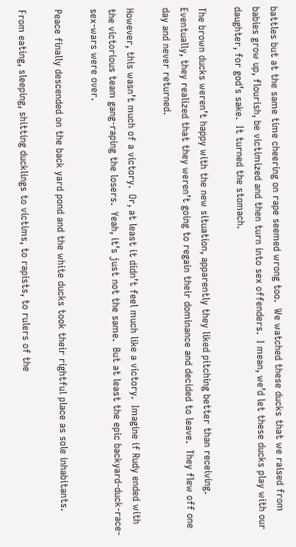battles but at the same time cheering on rape seemed wrong too.  We watched these ducks that we raised from babies grow up, flourish, be victimized and then turn into sex offenders.  I mean, we’d let these ducks play with our daughter, for god’s sake.  It turned the stomach.

The brown ducks weren’t happy with the new situation, apparently they liked pitching better than receiving.  Eventually, they realized that they weren’t going to regain their dominance and decided to leave.  They flew off one day and never returned.

However, this wasn’t much of a victory.  Or, at least it didn’t feel much like a victory.  Imagine if Rudy ended with the victorious team gang-raping the losers.  Yeah, it’s just not the same.  But at least the epic backyard-duck-race-sex-wars were over.

Peace finally descended on the back yard pond and the white ducks took their rightful place as sole inhabitants.

From eating, sleeping, shitting ducklings to victims, to rapists, to rulers of the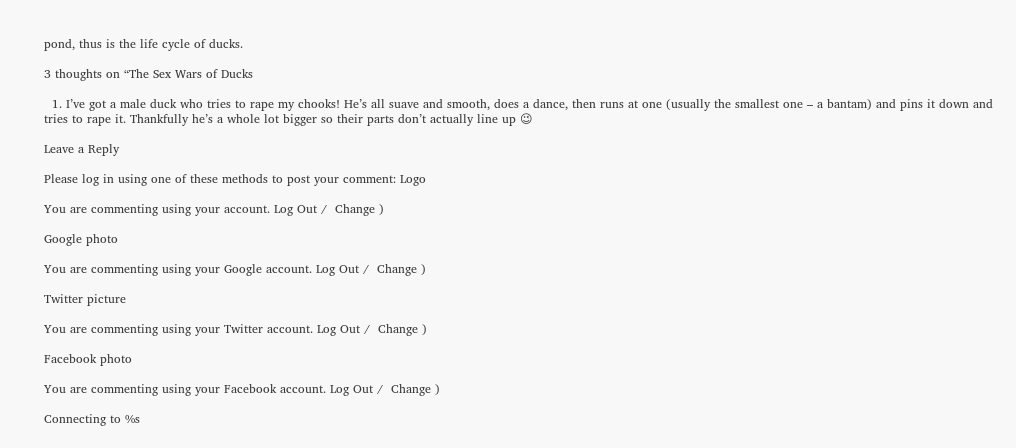pond, thus is the life cycle of ducks.

3 thoughts on “The Sex Wars of Ducks

  1. I’ve got a male duck who tries to rape my chooks! He’s all suave and smooth, does a dance, then runs at one (usually the smallest one – a bantam) and pins it down and tries to rape it. Thankfully he’s a whole lot bigger so their parts don’t actually line up 😉

Leave a Reply

Please log in using one of these methods to post your comment: Logo

You are commenting using your account. Log Out /  Change )

Google photo

You are commenting using your Google account. Log Out /  Change )

Twitter picture

You are commenting using your Twitter account. Log Out /  Change )

Facebook photo

You are commenting using your Facebook account. Log Out /  Change )

Connecting to %s